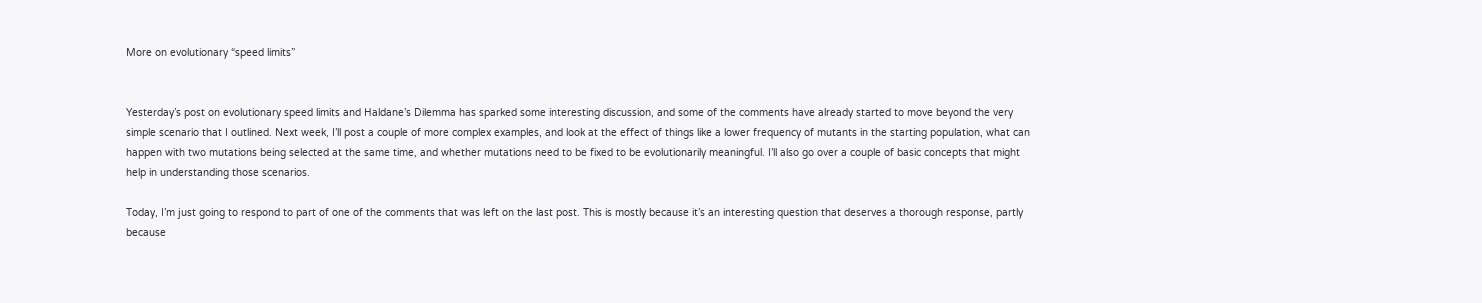More on evolutionary “speed limits”


Yesterday’s post on evolutionary speed limits and Haldane’s Dilemma has sparked some interesting discussion, and some of the comments have already started to move beyond the very simple scenario that I outlined. Next week, I’ll post a couple of more complex examples, and look at the effect of things like a lower frequency of mutants in the starting population, what can happen with two mutations being selected at the same time, and whether mutations need to be fixed to be evolutionarily meaningful. I’ll also go over a couple of basic concepts that might help in understanding those scenarios.

Today, I’m just going to respond to part of one of the comments that was left on the last post. This is mostly because it’s an interesting question that deserves a thorough response, partly because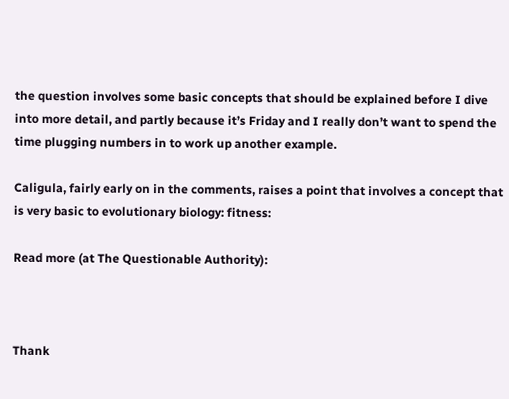the question involves some basic concepts that should be explained before I dive into more detail, and partly because it’s Friday and I really don’t want to spend the time plugging numbers in to work up another example.

Caligula, fairly early on in the comments, raises a point that involves a concept that is very basic to evolutionary biology: fitness:

Read more (at The Questionable Authority):



Thank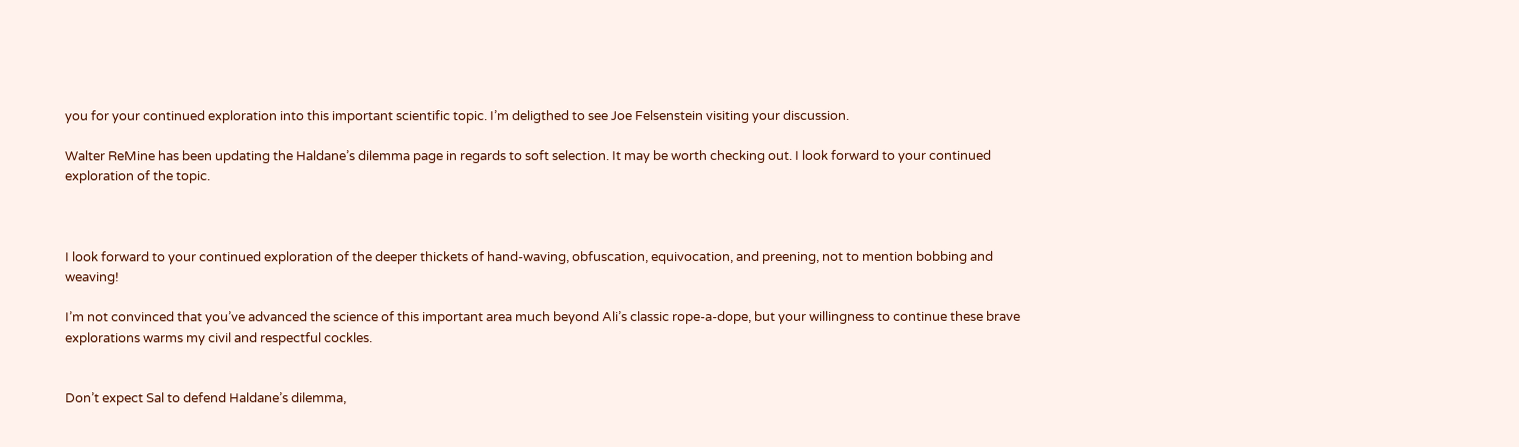you for your continued exploration into this important scientific topic. I’m deligthed to see Joe Felsenstein visiting your discussion.

Walter ReMine has been updating the Haldane’s dilemma page in regards to soft selection. It may be worth checking out. I look forward to your continued exploration of the topic.



I look forward to your continued exploration of the deeper thickets of hand-waving, obfuscation, equivocation, and preening, not to mention bobbing and weaving!

I’m not convinced that you’ve advanced the science of this important area much beyond Ali’s classic rope-a-dope, but your willingness to continue these brave explorations warms my civil and respectful cockles.


Don’t expect Sal to defend Haldane’s dilemma,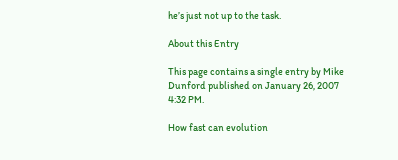he’s just not up to the task.

About this Entry

This page contains a single entry by Mike Dunford published on January 26, 2007 4:32 PM.

How fast can evolution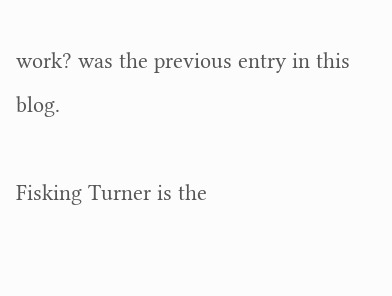work? was the previous entry in this blog.

Fisking Turner is the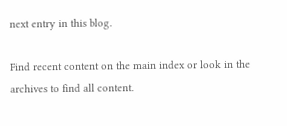next entry in this blog.

Find recent content on the main index or look in the archives to find all content.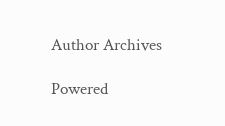Author Archives

Powered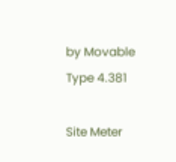by Movable Type 4.381

Site Meter